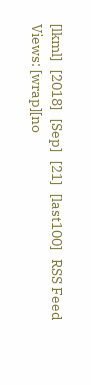[lkml]   [2018]   [Sep]   [21]   [last100]   RSS Feed
Views: [wrap][no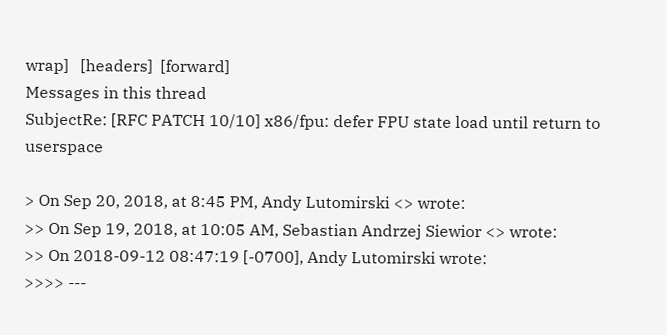wrap]   [headers]  [forward]
Messages in this thread
SubjectRe: [RFC PATCH 10/10] x86/fpu: defer FPU state load until return to userspace

> On Sep 20, 2018, at 8:45 PM, Andy Lutomirski <> wrote:
>> On Sep 19, 2018, at 10:05 AM, Sebastian Andrzej Siewior <> wrote:
>> On 2018-09-12 08:47:19 [-0700], Andy Lutomirski wrote:
>>>> ---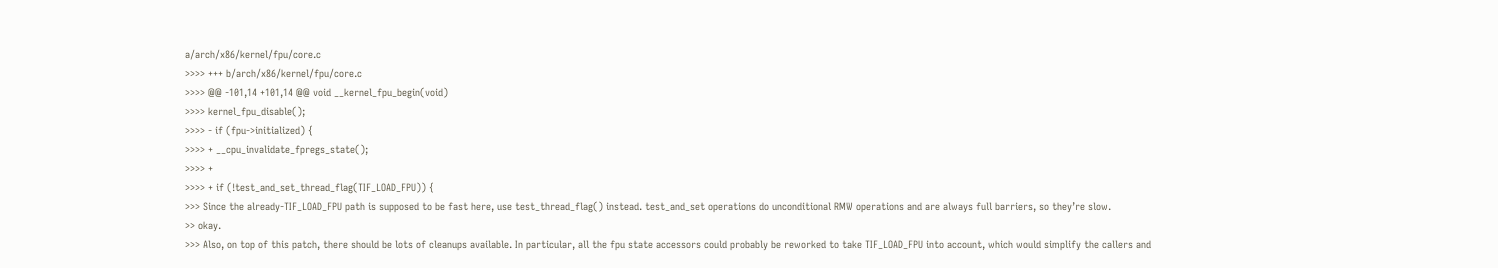a/arch/x86/kernel/fpu/core.c
>>>> +++ b/arch/x86/kernel/fpu/core.c
>>>> @@ -101,14 +101,14 @@ void __kernel_fpu_begin(void)
>>>> kernel_fpu_disable();
>>>> - if (fpu->initialized) {
>>>> + __cpu_invalidate_fpregs_state();
>>>> +
>>>> + if (!test_and_set_thread_flag(TIF_LOAD_FPU)) {
>>> Since the already-TIF_LOAD_FPU path is supposed to be fast here, use test_thread_flag() instead. test_and_set operations do unconditional RMW operations and are always full barriers, so they’re slow.
>> okay.
>>> Also, on top of this patch, there should be lots of cleanups available. In particular, all the fpu state accessors could probably be reworked to take TIF_LOAD_FPU into account, which would simplify the callers and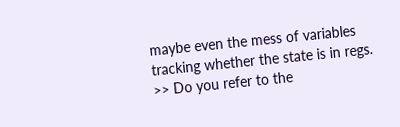maybe even the mess of variables tracking whether the state is in regs.
>> Do you refer to the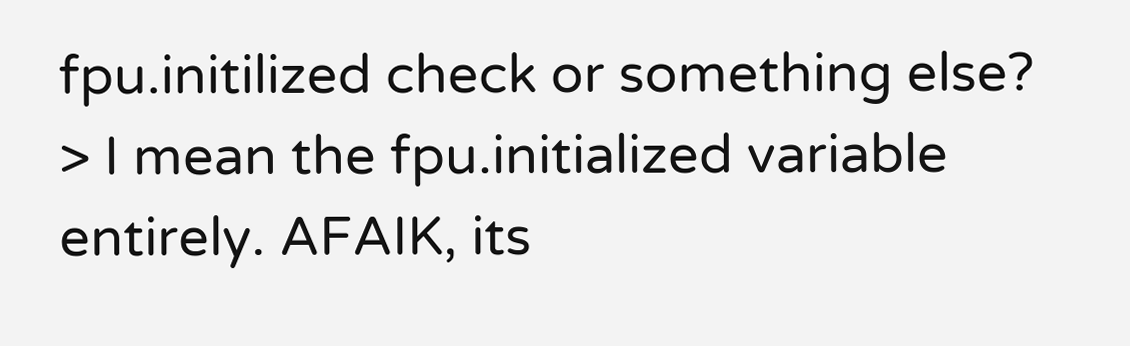fpu.initilized check or something else?
> I mean the fpu.initialized variable entirely. AFAIK, its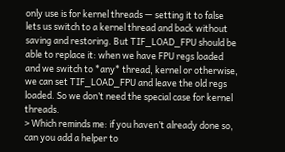only use is for kernel threads — setting it to false lets us switch to a kernel thread and back without saving and restoring. But TIF_LOAD_FPU should be able to replace it: when we have FPU regs loaded and we switch to *any* thread, kernel or otherwise, we can set TIF_LOAD_FPU and leave the old regs loaded. So we don’t need the special case for kernel threads.
> Which reminds me: if you haven’t already done so, can you add a helper to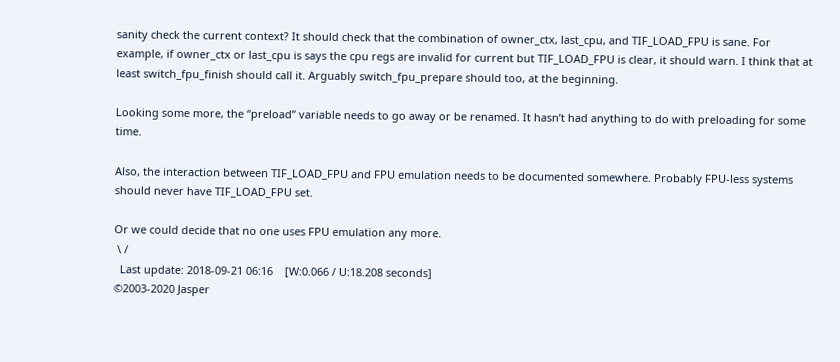sanity check the current context? It should check that the combination of owner_ctx, last_cpu, and TIF_LOAD_FPU is sane. For example, if owner_ctx or last_cpu is says the cpu regs are invalid for current but TIF_LOAD_FPU is clear, it should warn. I think that at least switch_fpu_finish should call it. Arguably switch_fpu_prepare should too, at the beginning.

Looking some more, the “preload” variable needs to go away or be renamed. It hasn’t had anything to do with preloading for some time.

Also, the interaction between TIF_LOAD_FPU and FPU emulation needs to be documented somewhere. Probably FPU-less systems should never have TIF_LOAD_FPU set.

Or we could decide that no one uses FPU emulation any more.
 \ /
  Last update: 2018-09-21 06:16    [W:0.066 / U:18.208 seconds]
©2003-2020 Jasper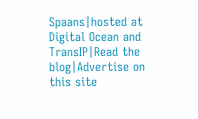Spaans|hosted at Digital Ocean and TransIP|Read the blog|Advertise on this site